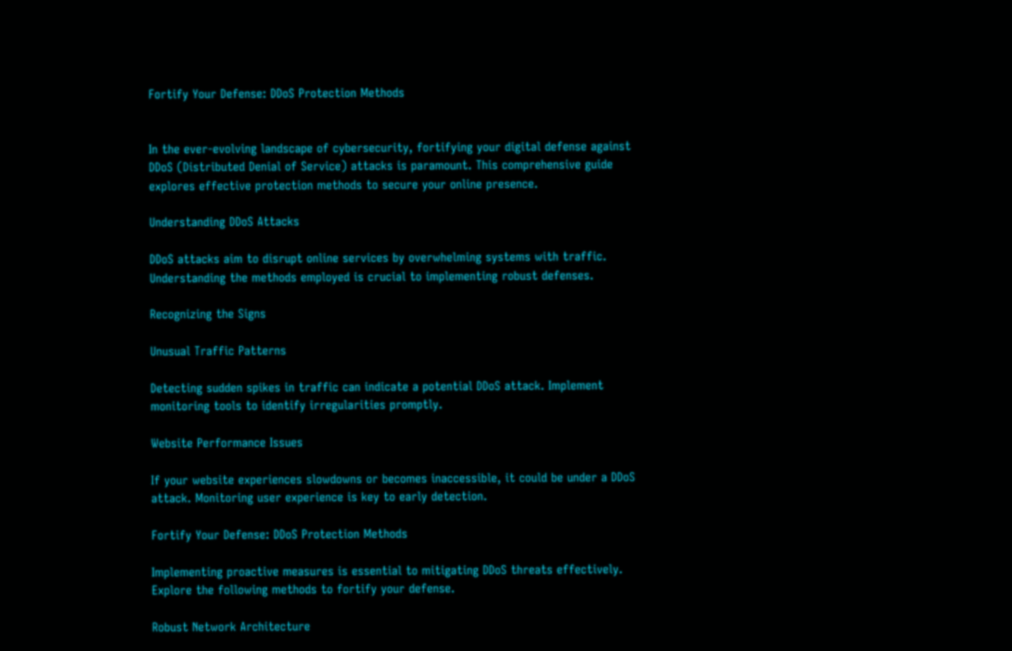Fortify Your Defense: DDoS Protection Methods


In the ever-evolving landscape of cybersecurity, fortifying your digital defense against DDoS (Distributed Denial of Service) attacks is paramount. This comprehensive guide explores effective protection methods to secure your online presence.

Understanding DDoS Attacks

DDoS attacks aim to disrupt online services by overwhelming systems with traffic. Understanding the methods employed is crucial to implementing robust defenses.

Recognizing the Signs

Unusual Traffic Patterns

Detecting sudden spikes in traffic can indicate a potential DDoS attack. Implement monitoring tools to identify irregularities promptly.

Website Performance Issues

If your website experiences slowdowns or becomes inaccessible, it could be under a DDoS attack. Monitoring user experience is key to early detection.

Fortify Your Defense: DDoS Protection Methods

Implementing proactive measures is essential to mitigating DDoS threats effectively. Explore the following methods to fortify your defense.

Robust Network Architecture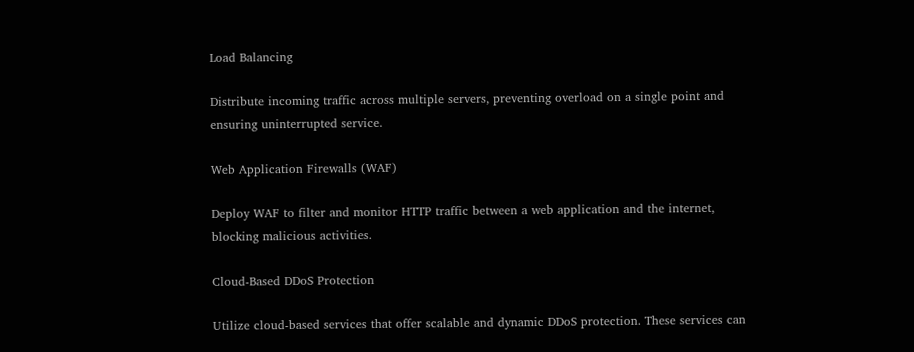Load Balancing

Distribute incoming traffic across multiple servers, preventing overload on a single point and ensuring uninterrupted service.

Web Application Firewalls (WAF)

Deploy WAF to filter and monitor HTTP traffic between a web application and the internet, blocking malicious activities.

Cloud-Based DDoS Protection

Utilize cloud-based services that offer scalable and dynamic DDoS protection. These services can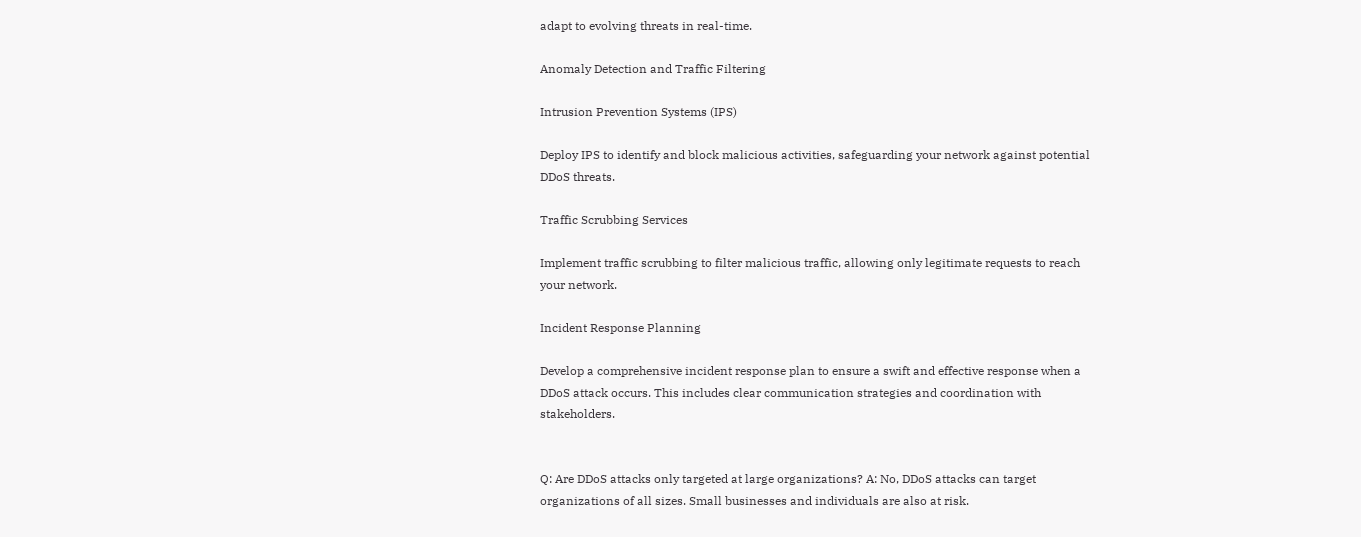adapt to evolving threats in real-time.

Anomaly Detection and Traffic Filtering

Intrusion Prevention Systems (IPS)

Deploy IPS to identify and block malicious activities, safeguarding your network against potential DDoS threats.

Traffic Scrubbing Services

Implement traffic scrubbing to filter malicious traffic, allowing only legitimate requests to reach your network.

Incident Response Planning

Develop a comprehensive incident response plan to ensure a swift and effective response when a DDoS attack occurs. This includes clear communication strategies and coordination with stakeholders.


Q: Are DDoS attacks only targeted at large organizations? A: No, DDoS attacks can target organizations of all sizes. Small businesses and individuals are also at risk.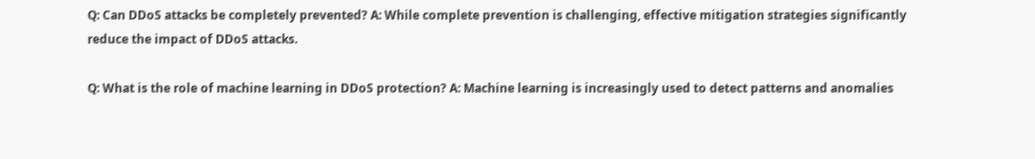Q: Can DDoS attacks be completely prevented? A: While complete prevention is challenging, effective mitigation strategies significantly reduce the impact of DDoS attacks.

Q: What is the role of machine learning in DDoS protection? A: Machine learning is increasingly used to detect patterns and anomalies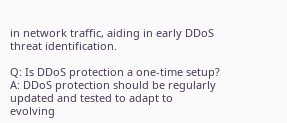in network traffic, aiding in early DDoS threat identification.

Q: Is DDoS protection a one-time setup? A: DDoS protection should be regularly updated and tested to adapt to evolving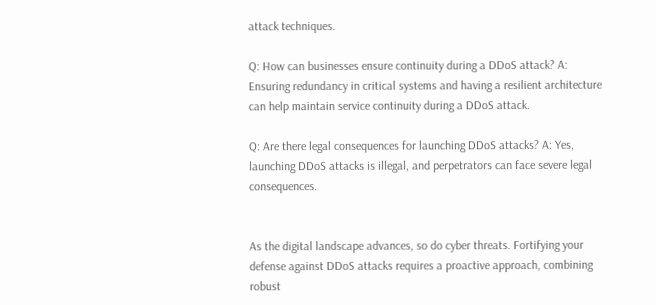attack techniques.

Q: How can businesses ensure continuity during a DDoS attack? A: Ensuring redundancy in critical systems and having a resilient architecture can help maintain service continuity during a DDoS attack.

Q: Are there legal consequences for launching DDoS attacks? A: Yes, launching DDoS attacks is illegal, and perpetrators can face severe legal consequences.


As the digital landscape advances, so do cyber threats. Fortifying your defense against DDoS attacks requires a proactive approach, combining robust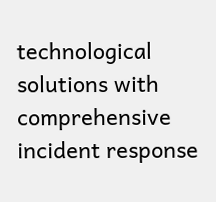technological solutions with comprehensive incident response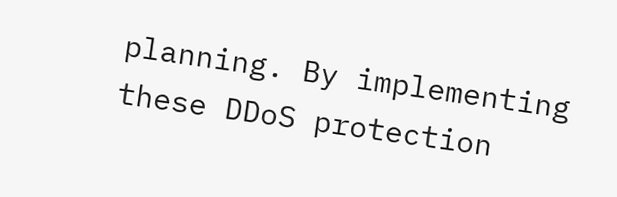planning. By implementing these DDoS protection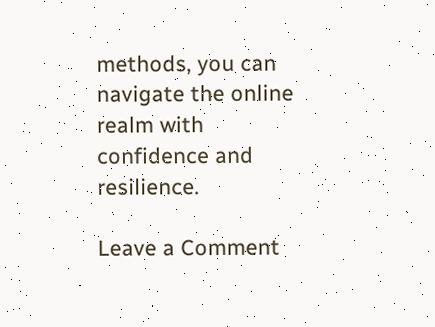methods, you can navigate the online realm with confidence and resilience.

Leave a Comment